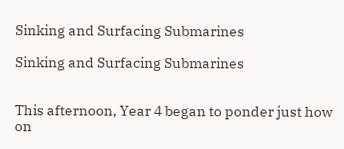Sinking and Surfacing Submarines

Sinking and Surfacing Submarines


This afternoon, Year 4 began to ponder just how on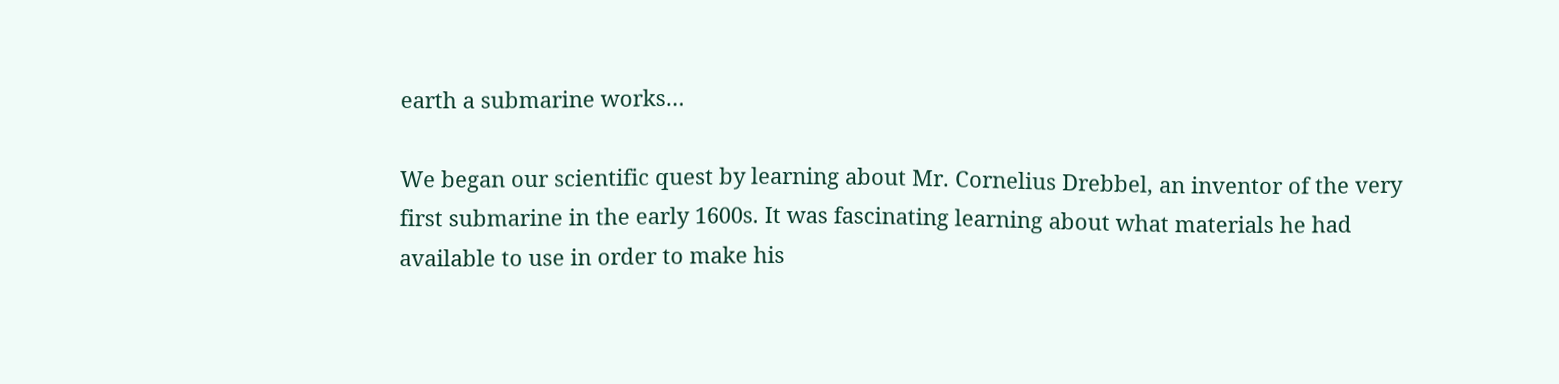earth a submarine works…

We began our scientific quest by learning about Mr. Cornelius Drebbel, an inventor of the very first submarine in the early 1600s. It was fascinating learning about what materials he had available to use in order to make his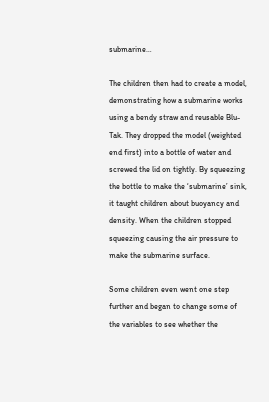submarine…

The children then had to create a model, demonstrating how a submarine works using a bendy straw and reusable Blu-Tak. They dropped the model (weighted end first) into a bottle of water and screwed the lid on tightly. By squeezing the bottle to make the ‘submarine’ sink, it taught children about buoyancy and density. When the children stopped squeezing causing the air pressure to make the submarine surface.

Some children even went one step further and began to change some of the variables to see whether the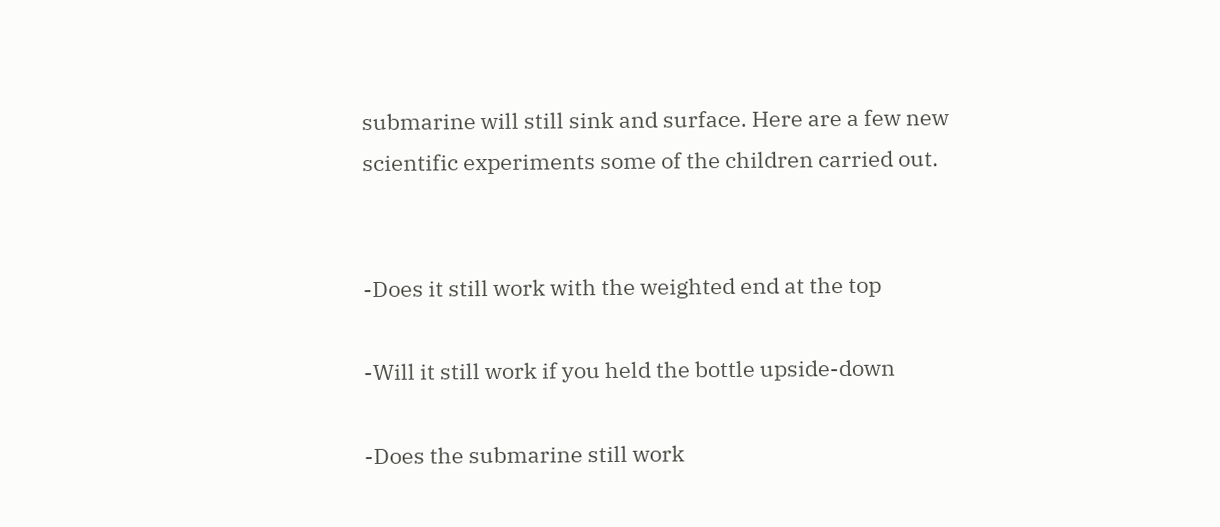submarine will still sink and surface. Here are a few new scientific experiments some of the children carried out.


-Does it still work with the weighted end at the top

-Will it still work if you held the bottle upside-down

-Does the submarine still work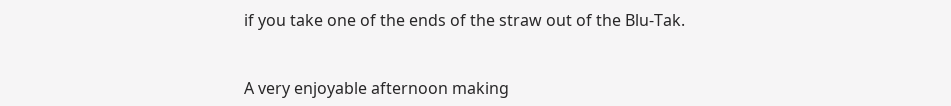if you take one of the ends of the straw out of the Blu-Tak.


A very enjoyable afternoon making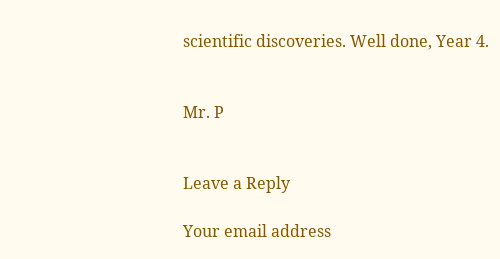scientific discoveries. Well done, Year 4.


Mr. P


Leave a Reply

Your email address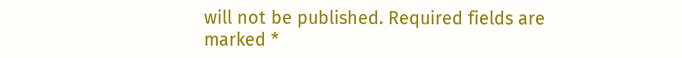will not be published. Required fields are marked *